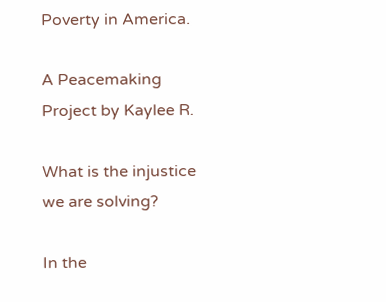Poverty in America.

A Peacemaking Project by Kaylee R.

What is the injustice we are solving?

In the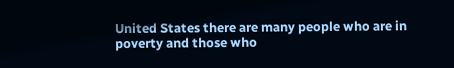United States there are many people who are in poverty and those who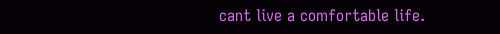cant live a comfortable life.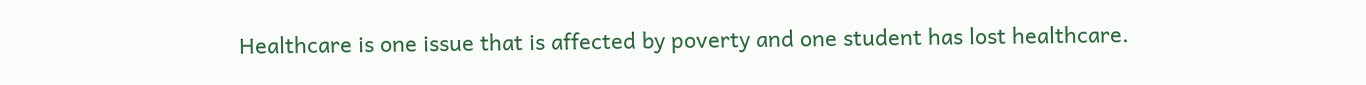Healthcare is one issue that is affected by poverty and one student has lost healthcare.